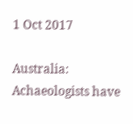1 Oct 2017

Australia: Achaeologists have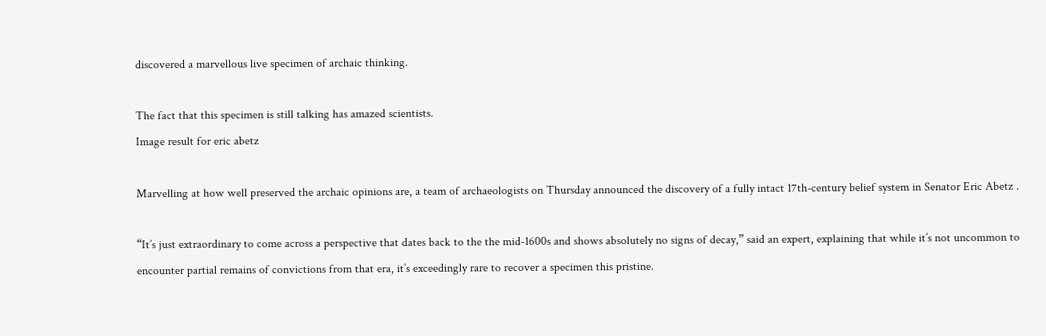discovered a marvellous live specimen of archaic thinking.

The fact that this specimen is still talking has amazed scientists.
Image result for eric abetz

Marvelling at how well preserved the archaic opinions are, a team of archaeologists on Thursday announced the discovery of a fully intact 17th-century belief system in Senator Eric Abetz .

“It’s just extraordinary to come across a perspective that dates back to the the mid-1600s and shows absolutely no signs of decay,” said an expert, explaining that while it’s not uncommon to encounter partial remains of convictions from that era, it’s exceedingly rare to recover a specimen this pristine.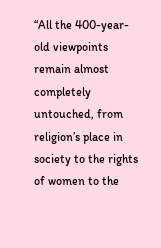“All the 400-year-old viewpoints remain almost completely untouched, from religion’s place in society to the rights of women to the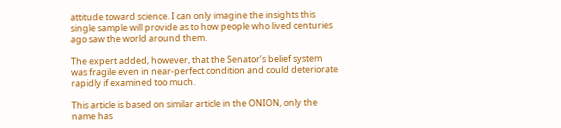attitude toward science. I can only imagine the insights this single sample will provide as to how people who lived centuries ago saw the world around them.

The expert added, however, that the Senator’s belief system was fragile even in near-perfect condition and could deteriorate rapidly if examined too much.

This article is based on similar article in the ONION, only the name has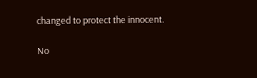changed to protect the innocent.

No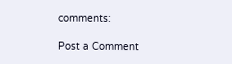comments:

Post a Comment